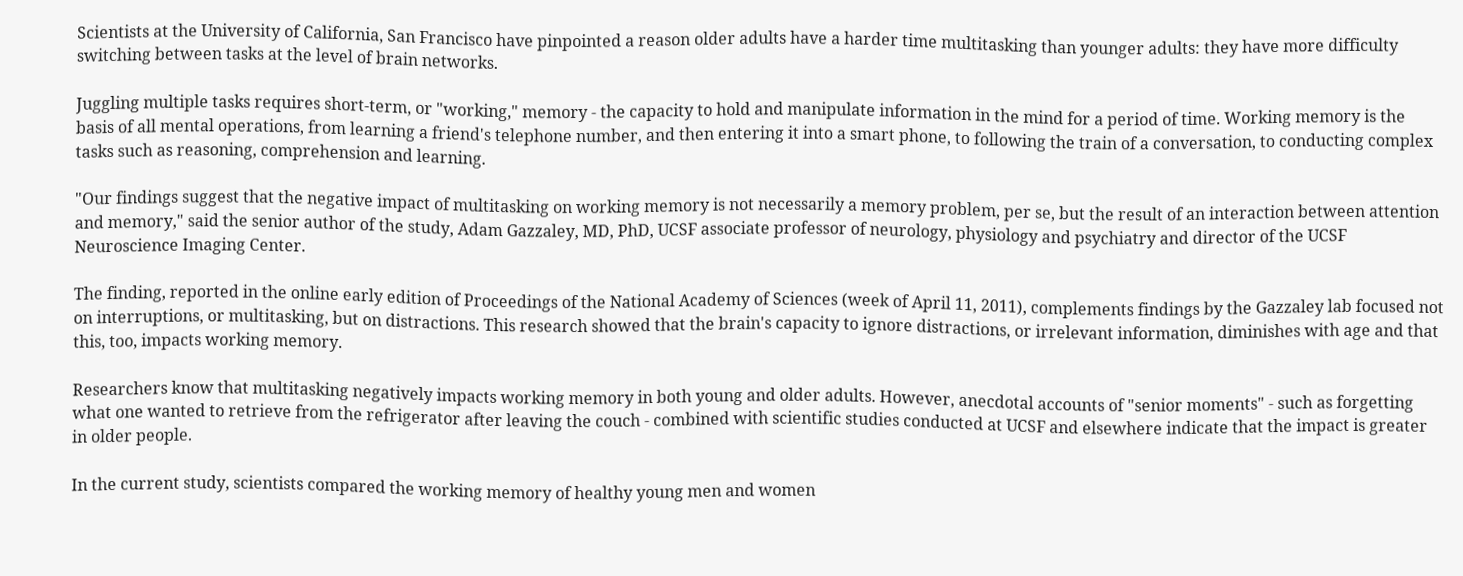Scientists at the University of California, San Francisco have pinpointed a reason older adults have a harder time multitasking than younger adults: they have more difficulty switching between tasks at the level of brain networks.

Juggling multiple tasks requires short-term, or "working," memory - the capacity to hold and manipulate information in the mind for a period of time. Working memory is the basis of all mental operations, from learning a friend's telephone number, and then entering it into a smart phone, to following the train of a conversation, to conducting complex tasks such as reasoning, comprehension and learning.

"Our findings suggest that the negative impact of multitasking on working memory is not necessarily a memory problem, per se, but the result of an interaction between attention and memory," said the senior author of the study, Adam Gazzaley, MD, PhD, UCSF associate professor of neurology, physiology and psychiatry and director of the UCSF Neuroscience Imaging Center.

The finding, reported in the online early edition of Proceedings of the National Academy of Sciences (week of April 11, 2011), complements findings by the Gazzaley lab focused not on interruptions, or multitasking, but on distractions. This research showed that the brain's capacity to ignore distractions, or irrelevant information, diminishes with age and that this, too, impacts working memory.

Researchers know that multitasking negatively impacts working memory in both young and older adults. However, anecdotal accounts of "senior moments" - such as forgetting what one wanted to retrieve from the refrigerator after leaving the couch - combined with scientific studies conducted at UCSF and elsewhere indicate that the impact is greater in older people.

In the current study, scientists compared the working memory of healthy young men and women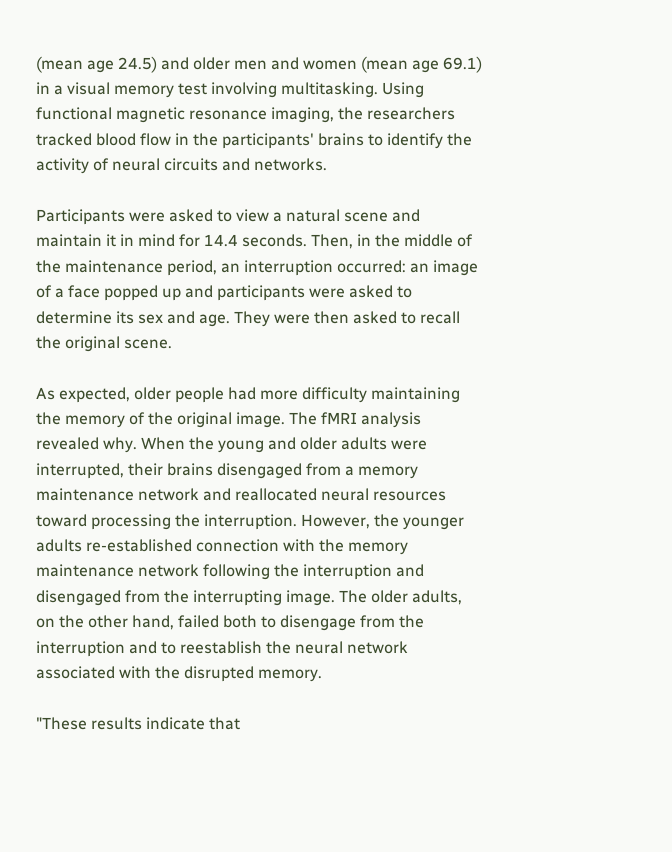(mean age 24.5) and older men and women (mean age 69.1) in a visual memory test involving multitasking. Using functional magnetic resonance imaging, the researchers tracked blood flow in the participants' brains to identify the activity of neural circuits and networks.

Participants were asked to view a natural scene and maintain it in mind for 14.4 seconds. Then, in the middle of the maintenance period, an interruption occurred: an image of a face popped up and participants were asked to determine its sex and age. They were then asked to recall the original scene.

As expected, older people had more difficulty maintaining the memory of the original image. The fMRI analysis revealed why. When the young and older adults were interrupted, their brains disengaged from a memory maintenance network and reallocated neural resources toward processing the interruption. However, the younger adults re-established connection with the memory maintenance network following the interruption and disengaged from the interrupting image. The older adults, on the other hand, failed both to disengage from the interruption and to reestablish the neural network associated with the disrupted memory.

"These results indicate that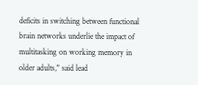deficits in switching between functional brain networks underlie the impact of multitasking on working memory in older adults," said lead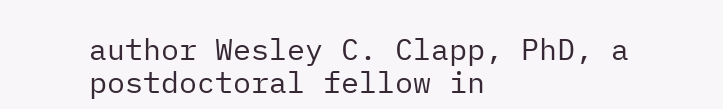author Wesley C. Clapp, PhD, a postdoctoral fellow in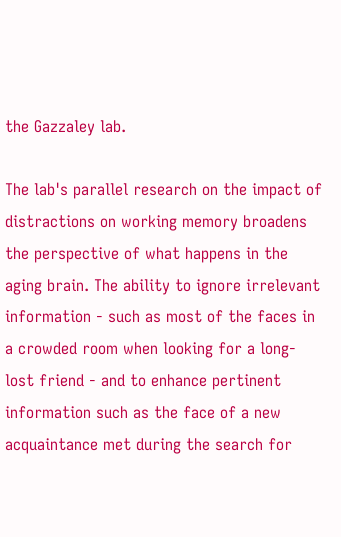the Gazzaley lab.

The lab's parallel research on the impact of distractions on working memory broadens the perspective of what happens in the aging brain. The ability to ignore irrelevant information - such as most of the faces in a crowded room when looking for a long-lost friend - and to enhance pertinent information such as the face of a new acquaintance met during the search for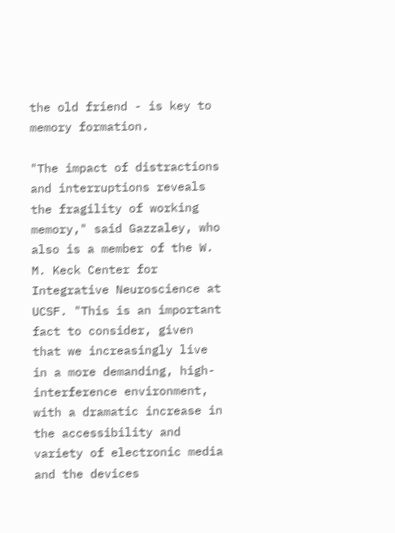the old friend - is key to memory formation.

"The impact of distractions and interruptions reveals the fragility of working memory," said Gazzaley, who also is a member of the W. M. Keck Center for Integrative Neuroscience at UCSF. "This is an important fact to consider, given that we increasingly live in a more demanding, high-interference environment, with a dramatic increase in the accessibility and variety of electronic media and the devices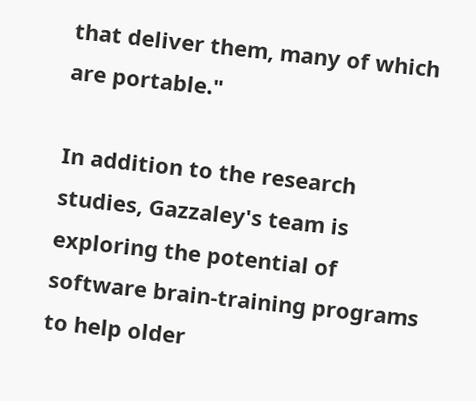that deliver them, many of which are portable."

In addition to the research studies, Gazzaley's team is exploring the potential of software brain-training programs to help older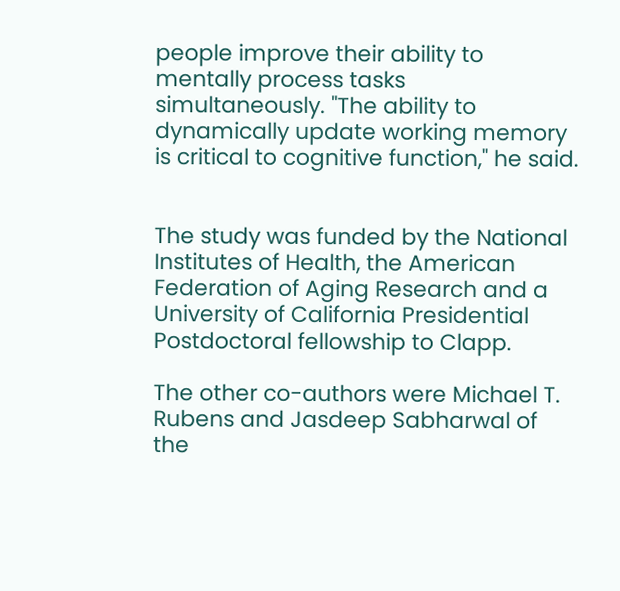people improve their ability to mentally process tasks simultaneously. "The ability to dynamically update working memory is critical to cognitive function," he said.


The study was funded by the National Institutes of Health, the American Federation of Aging Research and a University of California Presidential Postdoctoral fellowship to Clapp.

The other co-authors were Michael T. Rubens and Jasdeep Sabharwal of the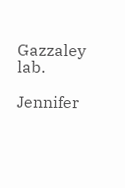Gazzaley lab.

Jennifer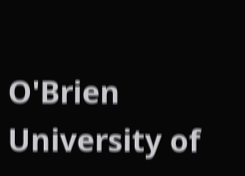O'Brien
University of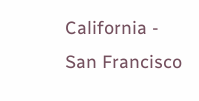California - San Francisco